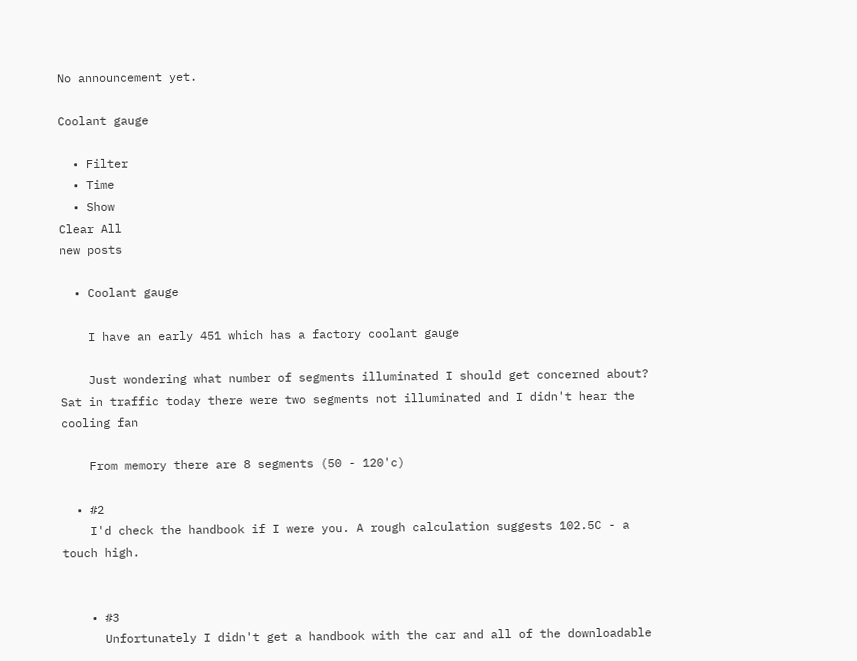No announcement yet.

Coolant gauge

  • Filter
  • Time
  • Show
Clear All
new posts

  • Coolant gauge

    I have an early 451 which has a factory coolant gauge

    Just wondering what number of segments illuminated I should get concerned about? Sat in traffic today there were two segments not illuminated and I didn't hear the cooling fan

    From memory there are 8 segments (50 - 120'c)

  • #2
    I'd check the handbook if I were you. A rough calculation suggests 102.5C - a touch high.


    • #3
      Unfortunately I didn't get a handbook with the car and all of the downloadable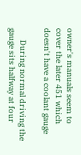owner's manuals seem to cover the later 451 which doesn't have a coolant gauge

      During normal driving the gauge sits halfway at four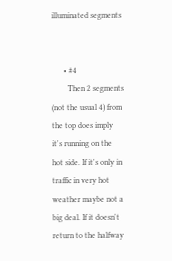illuminated segments


      • #4
        Then 2 segments (not the usual 4) from the top does imply it's running on the hot side. If it's only in traffic in very hot weather maybe not a big deal. If it doesn't return to the halfway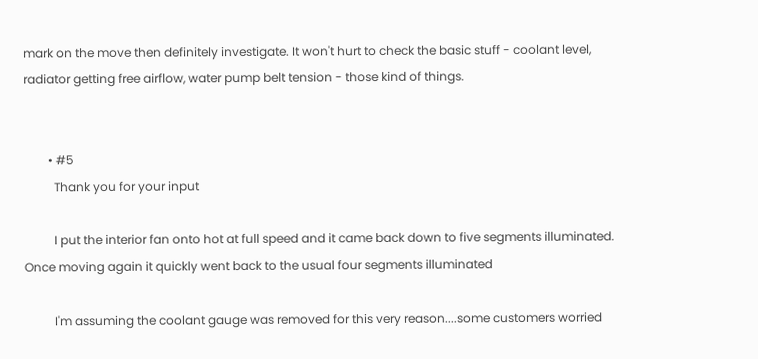mark on the move then definitely investigate. It won't hurt to check the basic stuff - coolant level, radiator getting free airflow, water pump belt tension - those kind of things.


        • #5
          Thank you for your input

          I put the interior fan onto hot at full speed and it came back down to five segments illuminated. Once moving again it quickly went back to the usual four segments illuminated

          I'm assuming the coolant gauge was removed for this very reason....some customers worried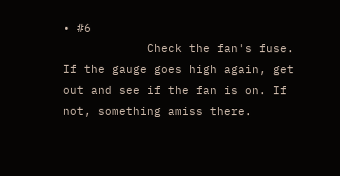• #6
            Check the fan's fuse. If the gauge goes high again, get out and see if the fan is on. If not, something amiss there.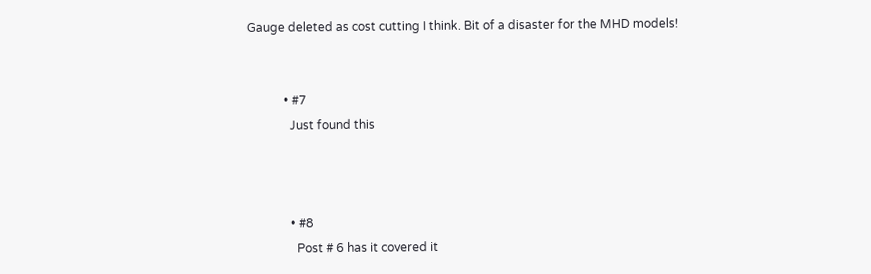Gauge deleted as cost cutting I think. Bit of a disaster for the MHD models!


            • #7
              Just found this



              • #8
                Post # 6 has it covered it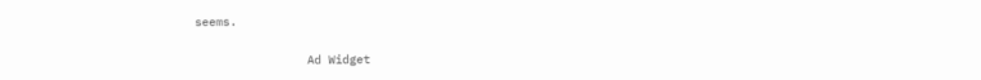seems.


                Ad Widget